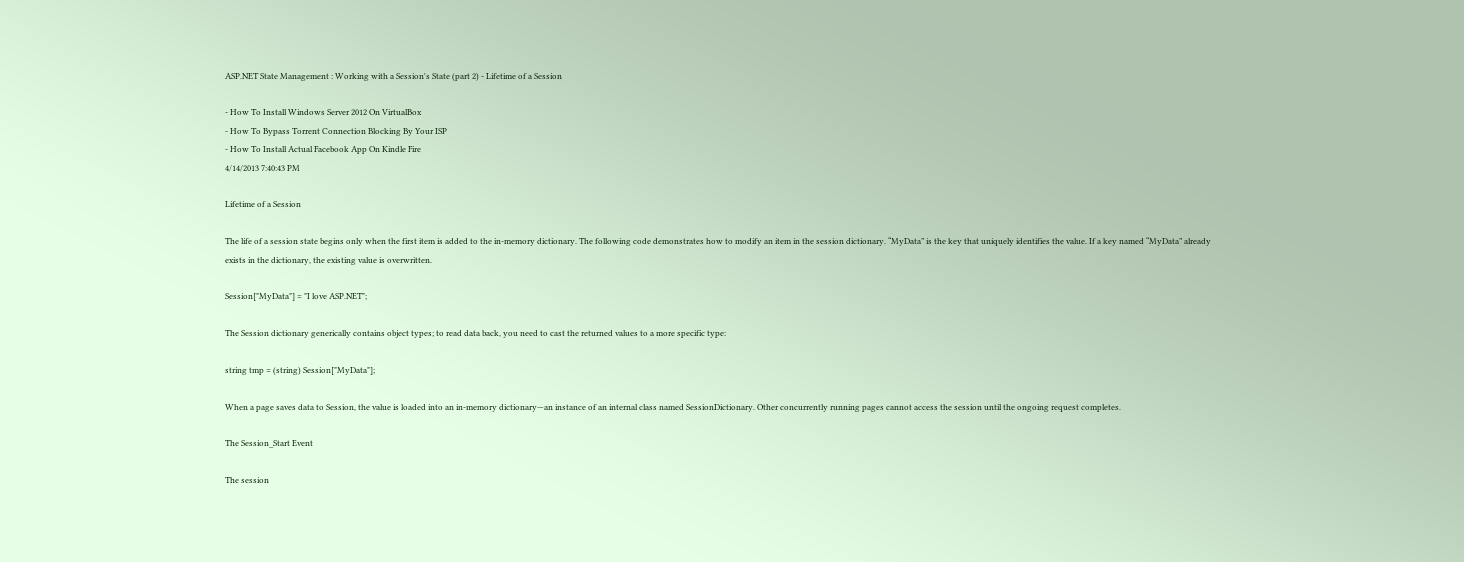ASP.NET State Management : Working with a Session's State (part 2) - Lifetime of a Session

- How To Install Windows Server 2012 On VirtualBox
- How To Bypass Torrent Connection Blocking By Your ISP
- How To Install Actual Facebook App On Kindle Fire
4/14/2013 7:40:43 PM

Lifetime of a Session

The life of a session state begins only when the first item is added to the in-memory dictionary. The following code demonstrates how to modify an item in the session dictionary. “MyData” is the key that uniquely identifies the value. If a key named “MyData” already exists in the dictionary, the existing value is overwritten.

Session["MyData"] = "I love ASP.NET";

The Session dictionary generically contains object types; to read data back, you need to cast the returned values to a more specific type:

string tmp = (string) Session["MyData"];

When a page saves data to Session, the value is loaded into an in-memory dictionary—an instance of an internal class named SessionDictionary. Other concurrently running pages cannot access the session until the ongoing request completes.

The Session_Start Event

The session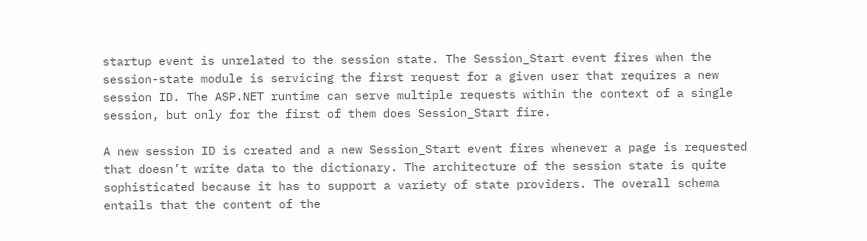startup event is unrelated to the session state. The Session_Start event fires when the session-state module is servicing the first request for a given user that requires a new session ID. The ASP.NET runtime can serve multiple requests within the context of a single session, but only for the first of them does Session_Start fire.

A new session ID is created and a new Session_Start event fires whenever a page is requested that doesn’t write data to the dictionary. The architecture of the session state is quite sophisticated because it has to support a variety of state providers. The overall schema entails that the content of the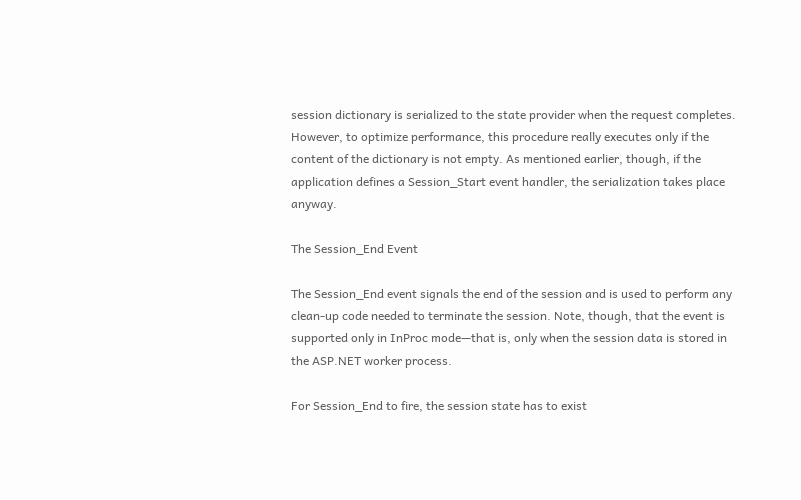session dictionary is serialized to the state provider when the request completes. However, to optimize performance, this procedure really executes only if the content of the dictionary is not empty. As mentioned earlier, though, if the application defines a Session_Start event handler, the serialization takes place anyway.

The Session_End Event

The Session_End event signals the end of the session and is used to perform any clean-up code needed to terminate the session. Note, though, that the event is supported only in InProc mode—that is, only when the session data is stored in the ASP.NET worker process.

For Session_End to fire, the session state has to exist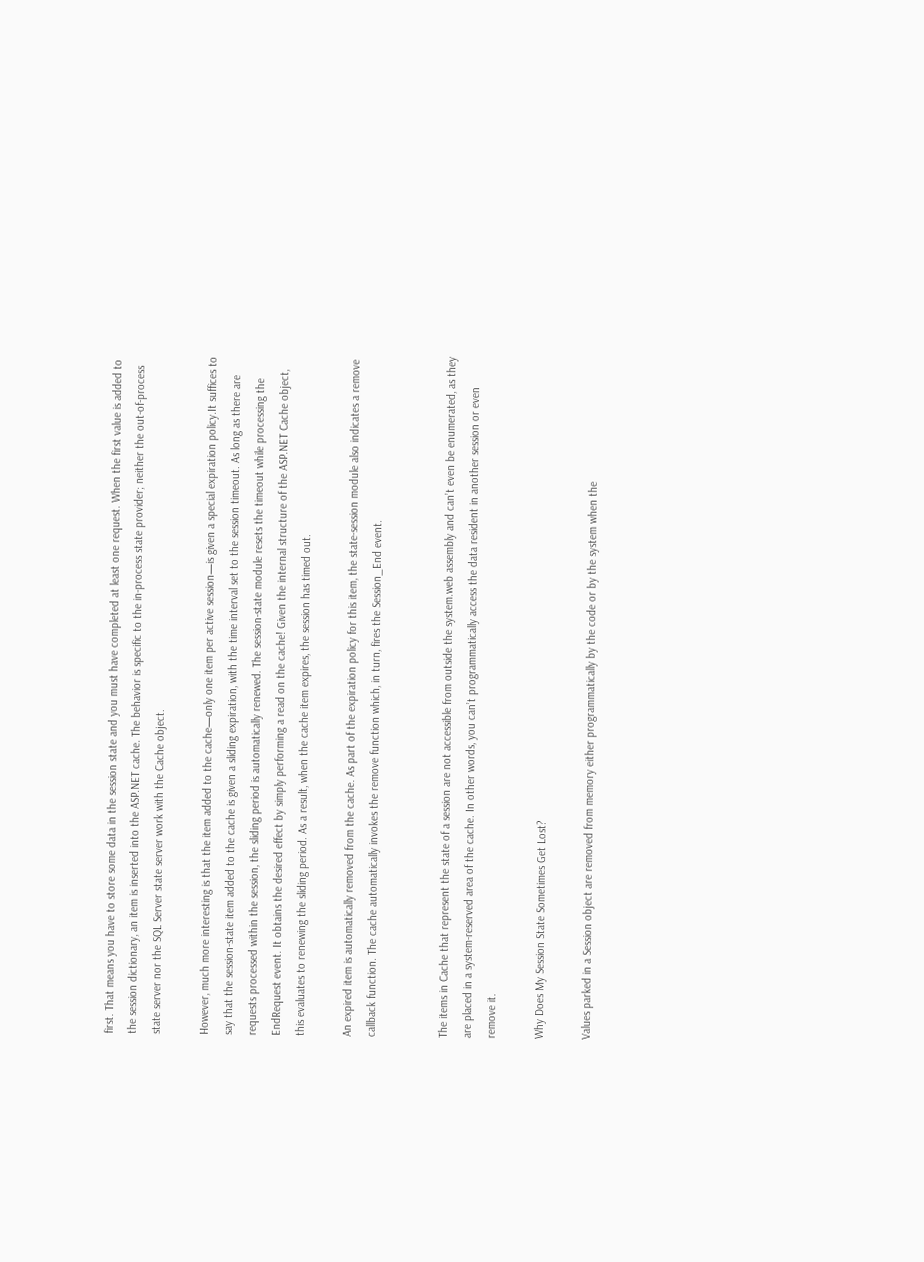first. That means you have to store some data in the session state and you must have completed at least one request. When the first value is added to the session dictionary, an item is inserted into the ASP.NET cache. The behavior is specific to the in-process state provider; neither the out-of-process state server nor the SQL Server state server work with the Cache object.

However, much more interesting is that the item added to the cache—only one item per active session—is given a special expiration policy.It suffices to say that the session-state item added to the cache is given a sliding expiration, with the time interval set to the session timeout. As long as there are requests processed within the session, the sliding period is automatically renewed. The session-state module resets the timeout while processing the EndRequest event. It obtains the desired effect by simply performing a read on the cache! Given the internal structure of the ASP.NET Cache object, this evaluates to renewing the sliding period. As a result, when the cache item expires, the session has timed out.

An expired item is automatically removed from the cache. As part of the expiration policy for this item, the state-session module also indicates a remove callback function. The cache automatically invokes the remove function which, in turn, fires the Session_End event.


The items in Cache that represent the state of a session are not accessible from outside the system.web assembly and can’t even be enumerated, as they are placed in a system-reserved area of the cache. In other words, you can’t programmatically access the data resident in another session or even remove it.

Why Does My Session State Sometimes Get Lost?

Values parked in a Session object are removed from memory either programmatically by the code or by the system when the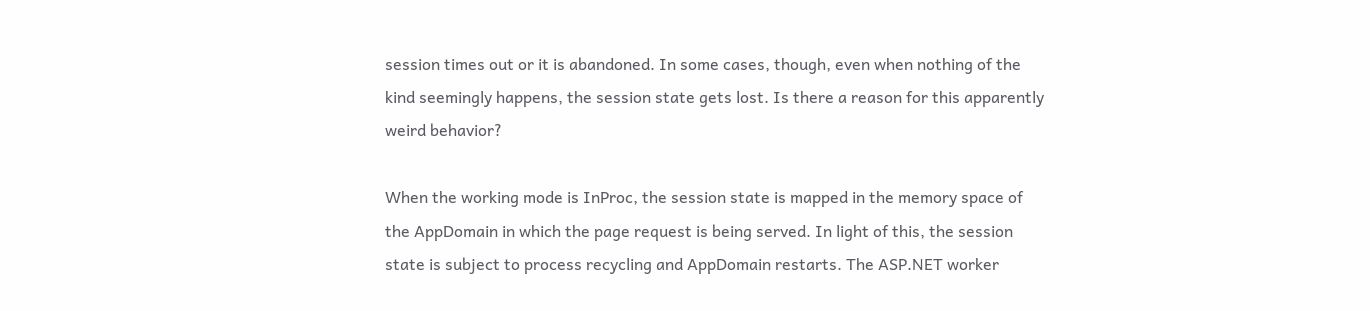session times out or it is abandoned. In some cases, though, even when nothing of the kind seemingly happens, the session state gets lost. Is there a reason for this apparently weird behavior?

When the working mode is InProc, the session state is mapped in the memory space of the AppDomain in which the page request is being served. In light of this, the session state is subject to process recycling and AppDomain restarts. The ASP.NET worker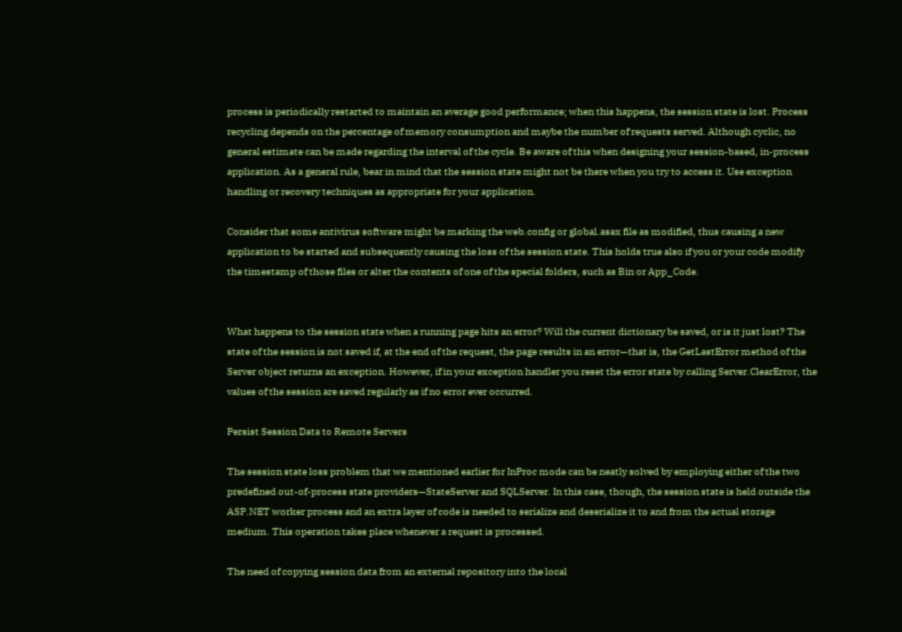process is periodically restarted to maintain an average good performance; when this happens, the session state is lost. Process recycling depends on the percentage of memory consumption and maybe the number of requests served. Although cyclic, no general estimate can be made regarding the interval of the cycle. Be aware of this when designing your session-based, in-process application. As a general rule, bear in mind that the session state might not be there when you try to access it. Use exception handling or recovery techniques as appropriate for your application.

Consider that some antivirus software might be marking the web.config or global.asax file as modified, thus causing a new application to be started and subsequently causing the loss of the session state. This holds true also if you or your code modify the timestamp of those files or alter the contents of one of the special folders, such as Bin or App_Code.


What happens to the session state when a running page hits an error? Will the current dictionary be saved, or is it just lost? The state of the session is not saved if, at the end of the request, the page results in an error—that is, the GetLastError method of the Server object returns an exception. However, if in your exception handler you reset the error state by calling Server.ClearError, the values of the session are saved regularly as if no error ever occurred.

Persist Session Data to Remote Servers

The session state loss problem that we mentioned earlier for InProc mode can be neatly solved by employing either of the two predefined out-of-process state providers—StateServer and SQLServer. In this case, though, the session state is held outside the ASP.NET worker process and an extra layer of code is needed to serialize and deserialize it to and from the actual storage medium. This operation takes place whenever a request is processed.

The need of copying session data from an external repository into the local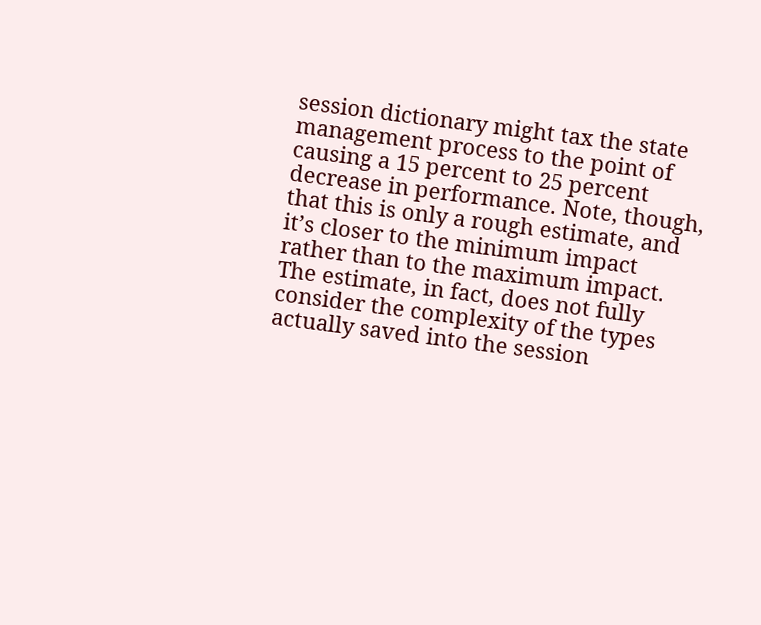session dictionary might tax the state management process to the point of causing a 15 percent to 25 percent decrease in performance. Note, though, that this is only a rough estimate, and it’s closer to the minimum impact rather than to the maximum impact. The estimate, in fact, does not fully consider the complexity of the types actually saved into the session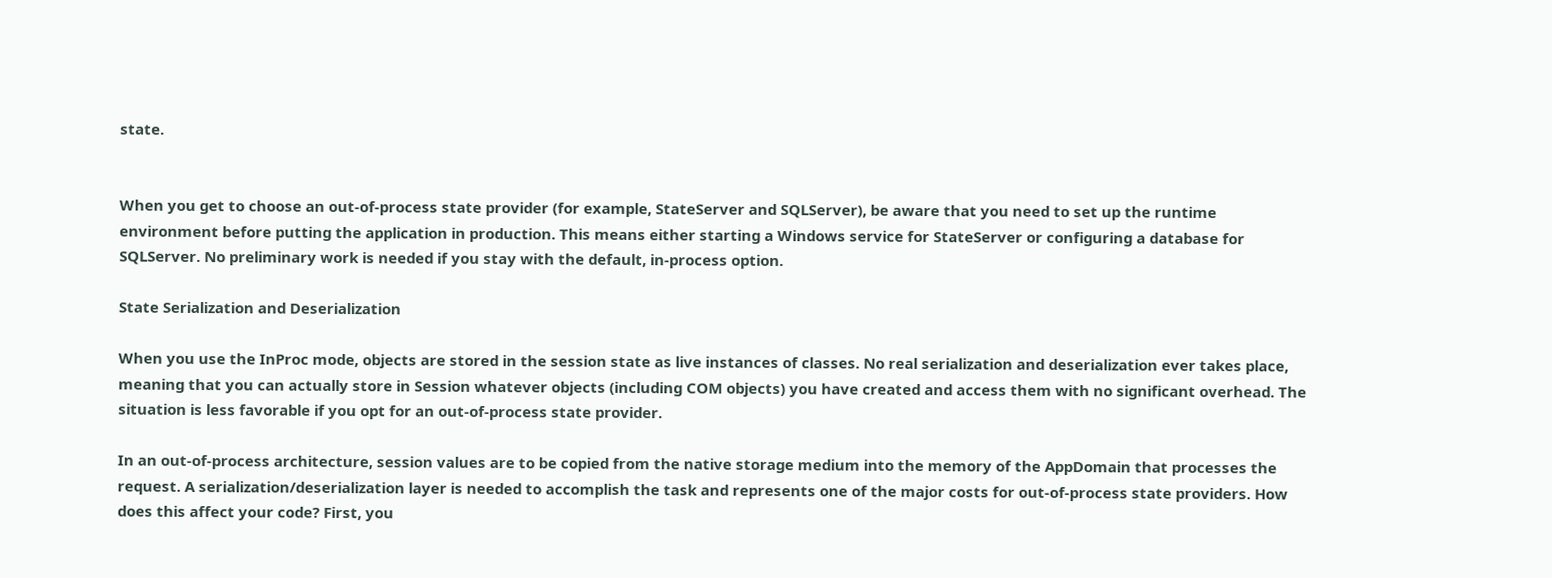state.


When you get to choose an out-of-process state provider (for example, StateServer and SQLServer), be aware that you need to set up the runtime environment before putting the application in production. This means either starting a Windows service for StateServer or configuring a database for SQLServer. No preliminary work is needed if you stay with the default, in-process option.

State Serialization and Deserialization

When you use the InProc mode, objects are stored in the session state as live instances of classes. No real serialization and deserialization ever takes place, meaning that you can actually store in Session whatever objects (including COM objects) you have created and access them with no significant overhead. The situation is less favorable if you opt for an out-of-process state provider.

In an out-of-process architecture, session values are to be copied from the native storage medium into the memory of the AppDomain that processes the request. A serialization/deserialization layer is needed to accomplish the task and represents one of the major costs for out-of-process state providers. How does this affect your code? First, you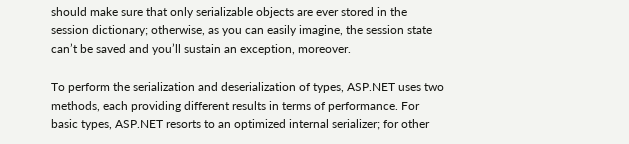should make sure that only serializable objects are ever stored in the session dictionary; otherwise, as you can easily imagine, the session state can’t be saved and you’ll sustain an exception, moreover.

To perform the serialization and deserialization of types, ASP.NET uses two methods, each providing different results in terms of performance. For basic types, ASP.NET resorts to an optimized internal serializer; for other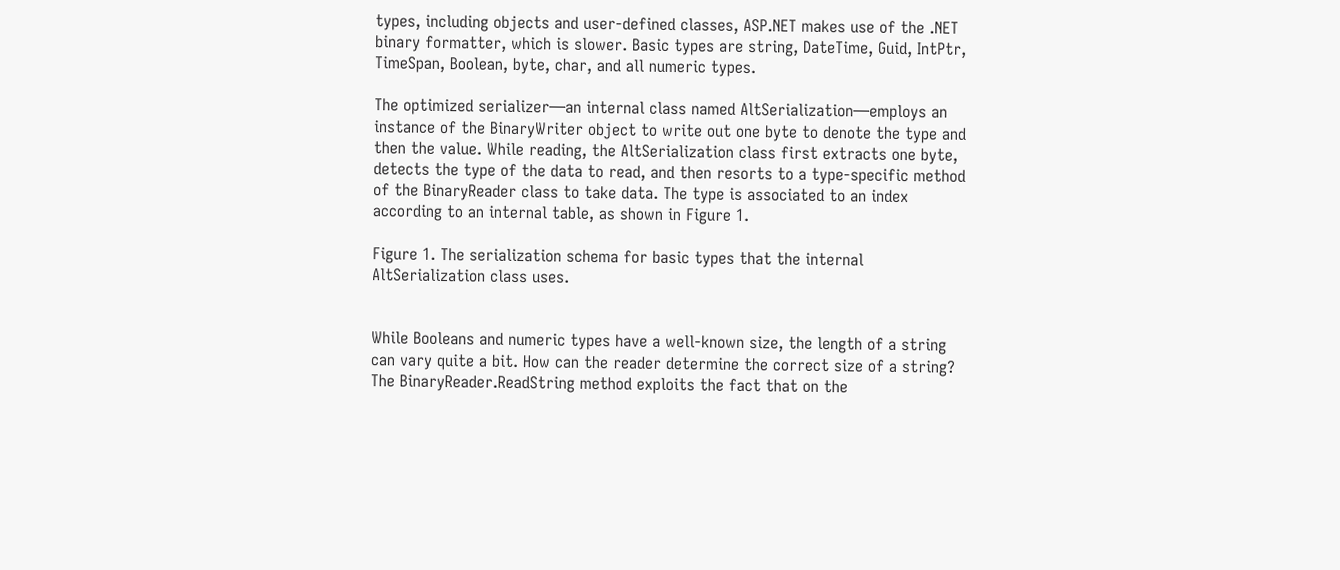types, including objects and user-defined classes, ASP.NET makes use of the .NET binary formatter, which is slower. Basic types are string, DateTime, Guid, IntPtr, TimeSpan, Boolean, byte, char, and all numeric types.

The optimized serializer—an internal class named AltSerialization—employs an instance of the BinaryWriter object to write out one byte to denote the type and then the value. While reading, the AltSerialization class first extracts one byte, detects the type of the data to read, and then resorts to a type-specific method of the BinaryReader class to take data. The type is associated to an index according to an internal table, as shown in Figure 1.

Figure 1. The serialization schema for basic types that the internal AltSerialization class uses.


While Booleans and numeric types have a well-known size, the length of a string can vary quite a bit. How can the reader determine the correct size of a string? The BinaryReader.ReadString method exploits the fact that on the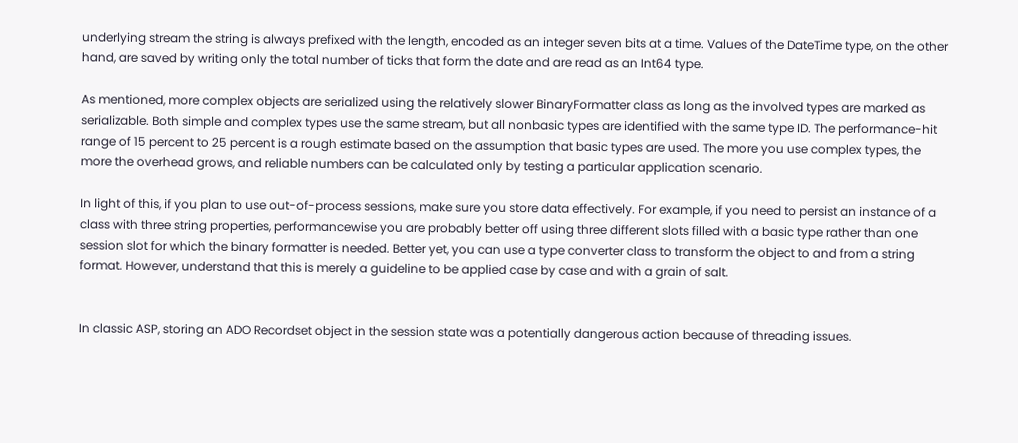underlying stream the string is always prefixed with the length, encoded as an integer seven bits at a time. Values of the DateTime type, on the other hand, are saved by writing only the total number of ticks that form the date and are read as an Int64 type.

As mentioned, more complex objects are serialized using the relatively slower BinaryFormatter class as long as the involved types are marked as serializable. Both simple and complex types use the same stream, but all nonbasic types are identified with the same type ID. The performance-hit range of 15 percent to 25 percent is a rough estimate based on the assumption that basic types are used. The more you use complex types, the more the overhead grows, and reliable numbers can be calculated only by testing a particular application scenario.

In light of this, if you plan to use out-of-process sessions, make sure you store data effectively. For example, if you need to persist an instance of a class with three string properties, performancewise you are probably better off using three different slots filled with a basic type rather than one session slot for which the binary formatter is needed. Better yet, you can use a type converter class to transform the object to and from a string format. However, understand that this is merely a guideline to be applied case by case and with a grain of salt.


In classic ASP, storing an ADO Recordset object in the session state was a potentially dangerous action because of threading issues.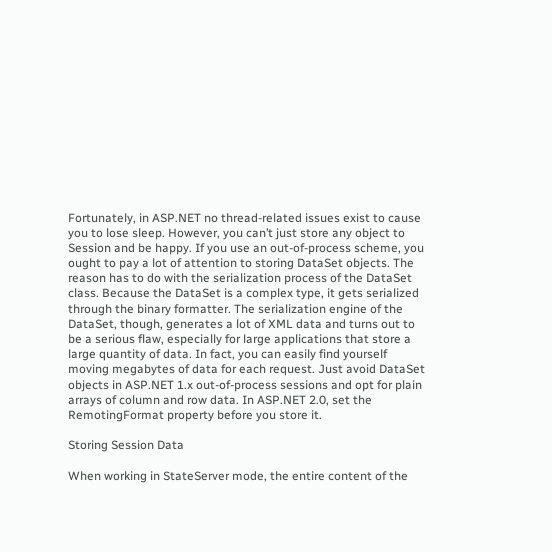Fortunately, in ASP.NET no thread-related issues exist to cause you to lose sleep. However, you can’t just store any object to Session and be happy. If you use an out-of-process scheme, you ought to pay a lot of attention to storing DataSet objects. The reason has to do with the serialization process of the DataSet class. Because the DataSet is a complex type, it gets serialized through the binary formatter. The serialization engine of the DataSet, though, generates a lot of XML data and turns out to be a serious flaw, especially for large applications that store a large quantity of data. In fact, you can easily find yourself moving megabytes of data for each request. Just avoid DataSet objects in ASP.NET 1.x out-of-process sessions and opt for plain arrays of column and row data. In ASP.NET 2.0, set the RemotingFormat property before you store it.

Storing Session Data

When working in StateServer mode, the entire content of the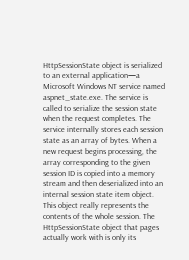HttpSessionState object is serialized to an external application—a Microsoft Windows NT service named aspnet_state.exe. The service is called to serialize the session state when the request completes. The service internally stores each session state as an array of bytes. When a new request begins processing, the array corresponding to the given session ID is copied into a memory stream and then deserialized into an internal session state item object. This object really represents the contents of the whole session. The HttpSessionState object that pages actually work with is only its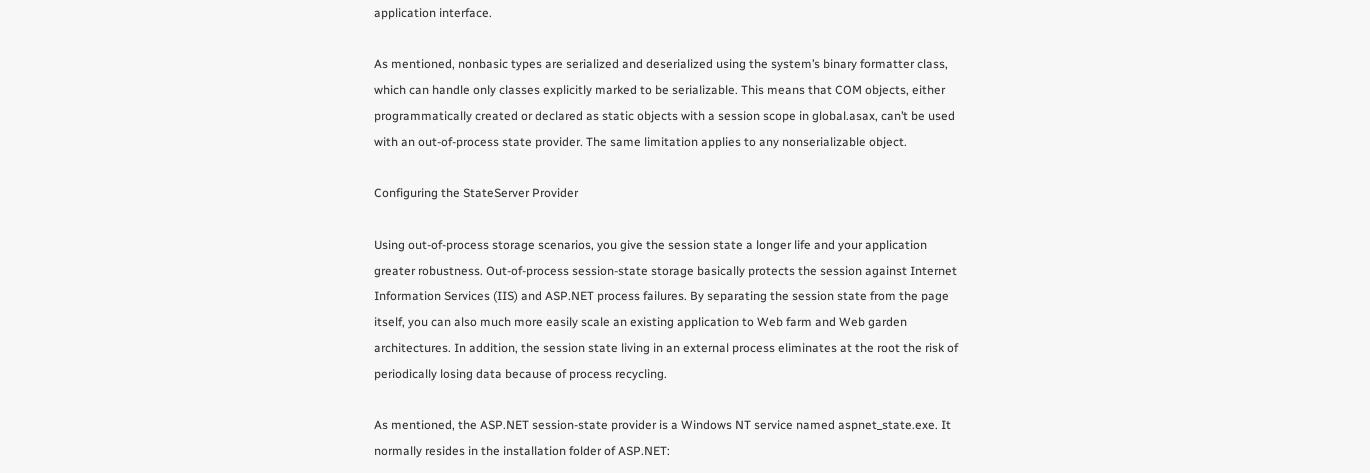application interface.

As mentioned, nonbasic types are serialized and deserialized using the system’s binary formatter class, which can handle only classes explicitly marked to be serializable. This means that COM objects, either programmatically created or declared as static objects with a session scope in global.asax, can’t be used with an out-of-process state provider. The same limitation applies to any nonserializable object.

Configuring the StateServer Provider

Using out-of-process storage scenarios, you give the session state a longer life and your application greater robustness. Out-of-process session-state storage basically protects the session against Internet Information Services (IIS) and ASP.NET process failures. By separating the session state from the page itself, you can also much more easily scale an existing application to Web farm and Web garden architectures. In addition, the session state living in an external process eliminates at the root the risk of periodically losing data because of process recycling.

As mentioned, the ASP.NET session-state provider is a Windows NT service named aspnet_state.exe. It normally resides in the installation folder of ASP.NET: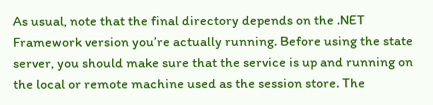As usual, note that the final directory depends on the .NET Framework version you’re actually running. Before using the state server, you should make sure that the service is up and running on the local or remote machine used as the session store. The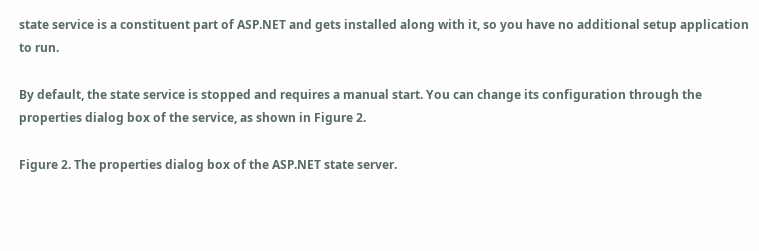state service is a constituent part of ASP.NET and gets installed along with it, so you have no additional setup application to run.

By default, the state service is stopped and requires a manual start. You can change its configuration through the properties dialog box of the service, as shown in Figure 2.

Figure 2. The properties dialog box of the ASP.NET state server.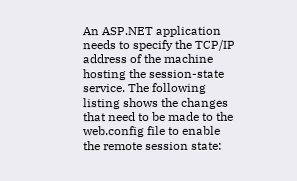An ASP.NET application needs to specify the TCP/IP address of the machine hosting the session-state service. The following listing shows the changes that need to be made to the web.config file to enable the remote session state: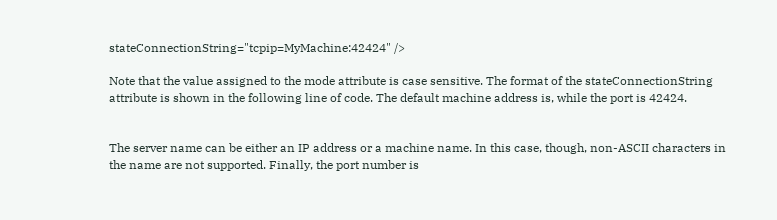stateConnectionString="tcpip=MyMachine:42424" />

Note that the value assigned to the mode attribute is case sensitive. The format of the stateConnectionString attribute is shown in the following line of code. The default machine address is, while the port is 42424.


The server name can be either an IP address or a machine name. In this case, though, non-ASCII characters in the name are not supported. Finally, the port number is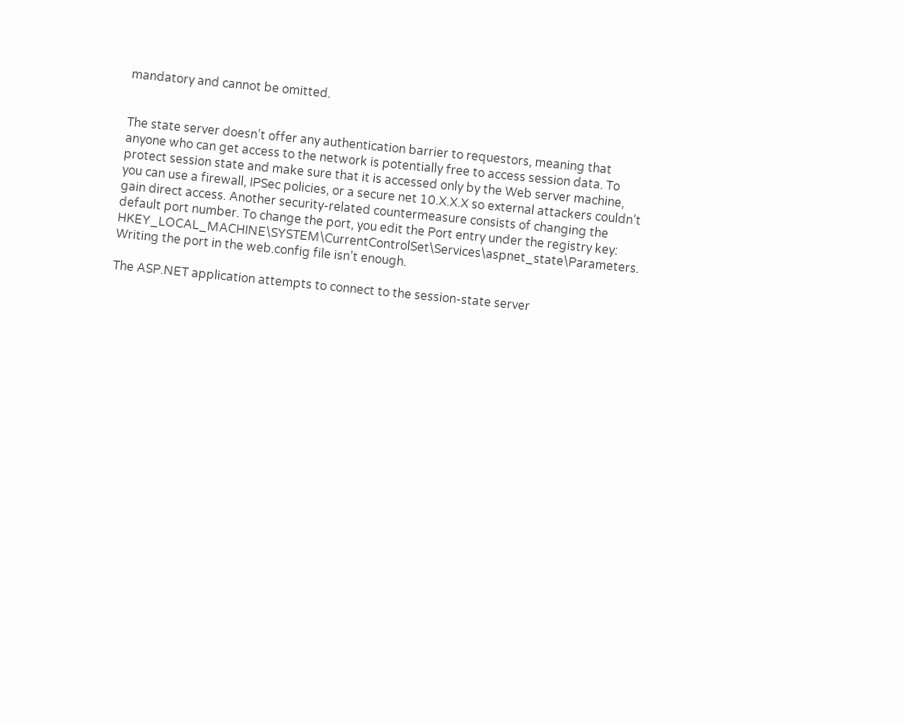mandatory and cannot be omitted.


The state server doesn’t offer any authentication barrier to requestors, meaning that anyone who can get access to the network is potentially free to access session data. To protect session state and make sure that it is accessed only by the Web server machine, you can use a firewall, IPSec policies, or a secure net 10.X.X.X so external attackers couldn’t gain direct access. Another security-related countermeasure consists of changing the default port number. To change the port, you edit the Port entry under the registry key: HKEY_LOCAL_MACHINE\SYSTEM\CurrentControlSet\Services\aspnet_state\Parameters. Writing the port in the web.config file isn’t enough.

The ASP.NET application attempts to connect to the session-state server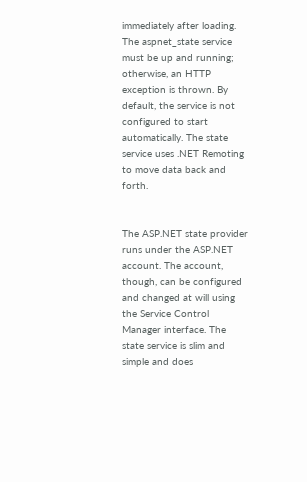immediately after loading. The aspnet_state service must be up and running; otherwise, an HTTP exception is thrown. By default, the service is not configured to start automatically. The state service uses .NET Remoting to move data back and forth.


The ASP.NET state provider runs under the ASP.NET account. The account, though, can be configured and changed at will using the Service Control Manager interface. The state service is slim and simple and does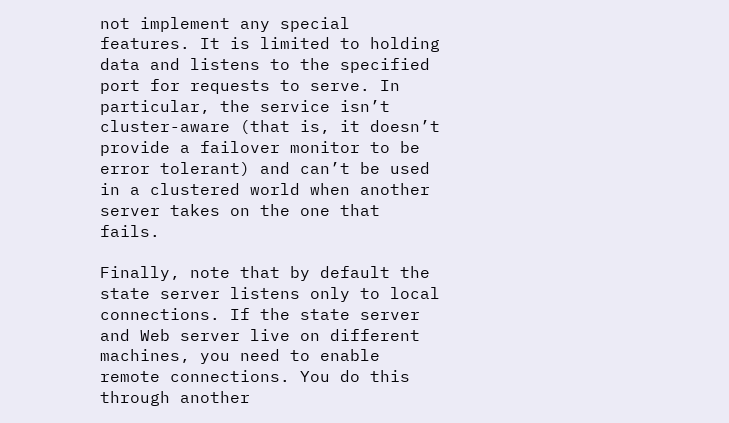not implement any special features. It is limited to holding data and listens to the specified port for requests to serve. In particular, the service isn’t cluster-aware (that is, it doesn’t provide a failover monitor to be error tolerant) and can’t be used in a clustered world when another server takes on the one that fails.

Finally, note that by default the state server listens only to local connections. If the state server and Web server live on different machines, you need to enable remote connections. You do this through another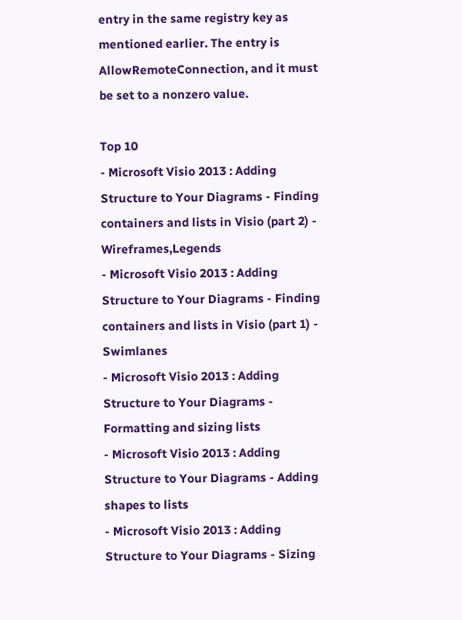entry in the same registry key as mentioned earlier. The entry is AllowRemoteConnection, and it must be set to a nonzero value.

Top 10
- Microsoft Visio 2013 : Adding Structure to Your Diagrams - Finding containers and lists in Visio (part 2) - Wireframes,Legends
- Microsoft Visio 2013 : Adding Structure to Your Diagrams - Finding containers and lists in Visio (part 1) - Swimlanes
- Microsoft Visio 2013 : Adding Structure to Your Diagrams - Formatting and sizing lists
- Microsoft Visio 2013 : Adding Structure to Your Diagrams - Adding shapes to lists
- Microsoft Visio 2013 : Adding Structure to Your Diagrams - Sizing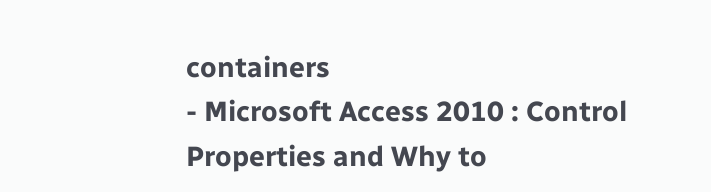containers
- Microsoft Access 2010 : Control Properties and Why to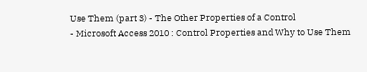Use Them (part 3) - The Other Properties of a Control
- Microsoft Access 2010 : Control Properties and Why to Use Them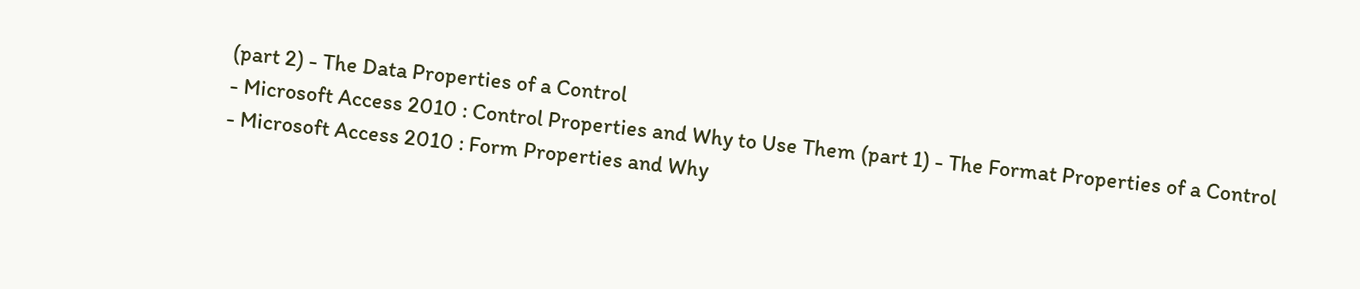(part 2) - The Data Properties of a Control
- Microsoft Access 2010 : Control Properties and Why to Use Them (part 1) - The Format Properties of a Control
- Microsoft Access 2010 : Form Properties and Why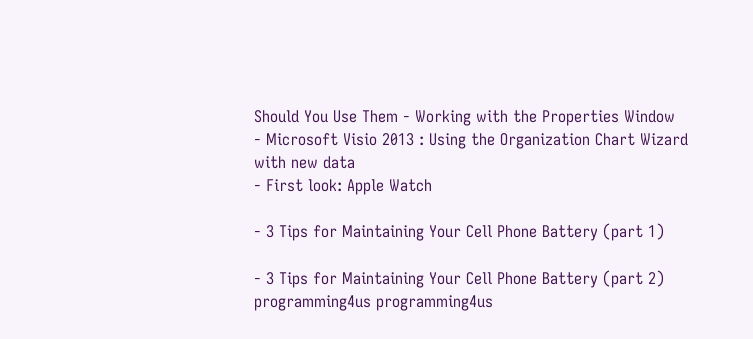Should You Use Them - Working with the Properties Window
- Microsoft Visio 2013 : Using the Organization Chart Wizard with new data
- First look: Apple Watch

- 3 Tips for Maintaining Your Cell Phone Battery (part 1)

- 3 Tips for Maintaining Your Cell Phone Battery (part 2)
programming4us programming4us